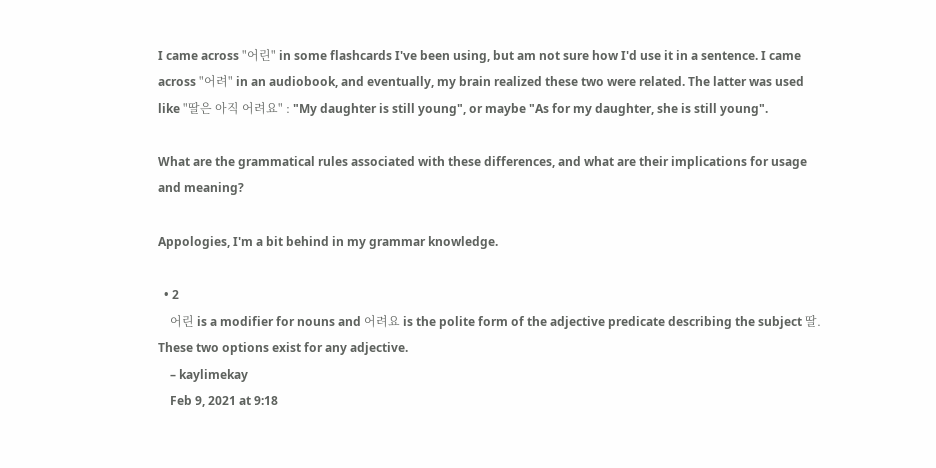I came across "어린" in some flashcards I've been using, but am not sure how I'd use it in a sentence. I came across "어려" in an audiobook, and eventually, my brain realized these two were related. The latter was used like "딸은 아직 어려요" : "My daughter is still young", or maybe "As for my daughter, she is still young".

What are the grammatical rules associated with these differences, and what are their implications for usage and meaning?

Appologies, I'm a bit behind in my grammar knowledge.

  • 2
    어린 is a modifier for nouns and 어려요 is the polite form of the adjective predicate describing the subject 딸. These two options exist for any adjective.
    – kaylimekay
    Feb 9, 2021 at 9:18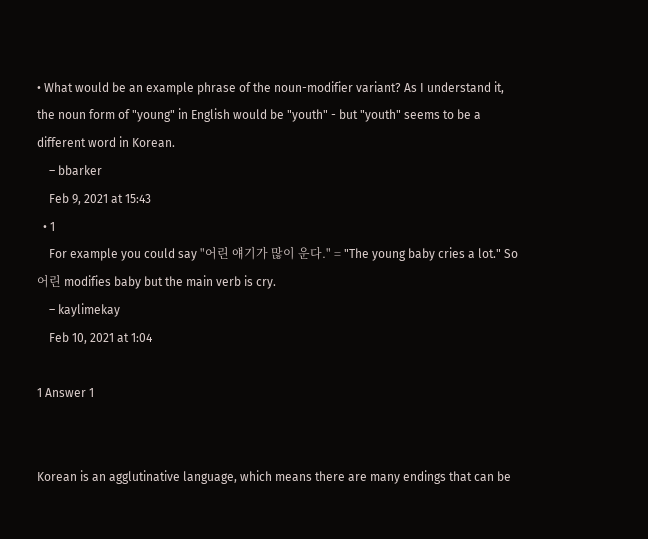• What would be an example phrase of the noun-modifier variant? As I understand it, the noun form of "young" in English would be "youth" - but "youth" seems to be a different word in Korean.
    – bbarker
    Feb 9, 2021 at 15:43
  • 1
    For example you could say "어린 얘기가 많이 운다." = "The young baby cries a lot." So 어린 modifies baby but the main verb is cry.
    – kaylimekay
    Feb 10, 2021 at 1:04

1 Answer 1


Korean is an agglutinative language, which means there are many endings that can be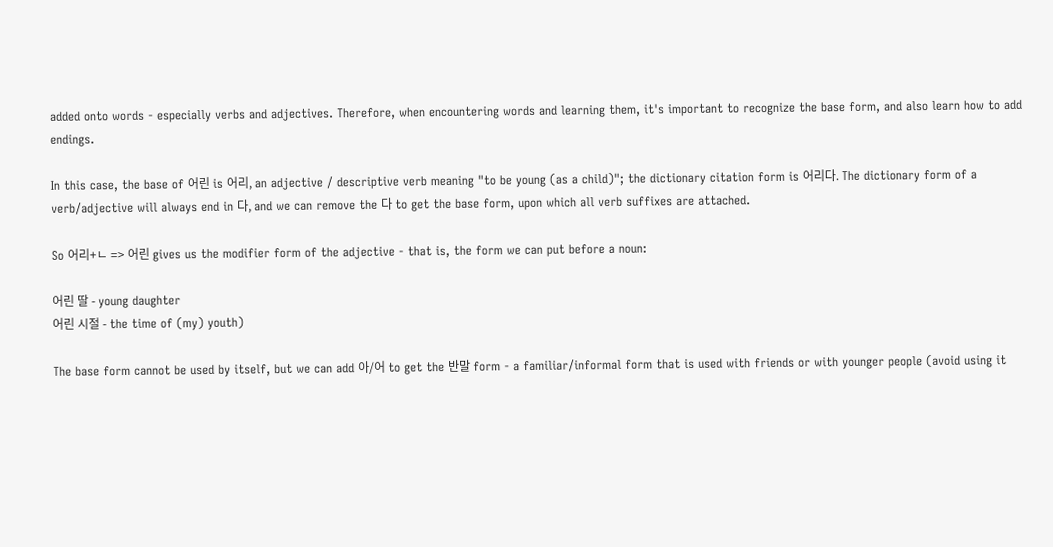added onto words - especially verbs and adjectives. Therefore, when encountering words and learning them, it's important to recognize the base form, and also learn how to add endings.

In this case, the base of 어린 is 어리, an adjective / descriptive verb meaning "to be young (as a child)"; the dictionary citation form is 어리다. The dictionary form of a verb/adjective will always end in 다, and we can remove the 다 to get the base form, upon which all verb suffixes are attached.

So 어리+ㄴ => 어린 gives us the modifier form of the adjective - that is, the form we can put before a noun:

어린 딸 - young daughter
어린 시절 - the time of (my) youth)

The base form cannot be used by itself, but we can add 아/어 to get the 반말 form - a familiar/informal form that is used with friends or with younger people (avoid using it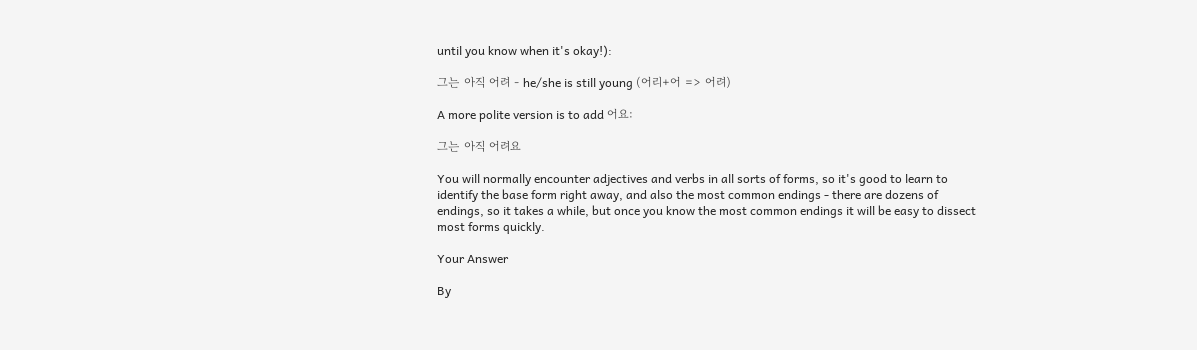until you know when it's okay!):

그는 아직 어려 - he/she is still young (어리+어 => 어려)

A more polite version is to add 어요:

그는 아직 어려요

You will normally encounter adjectives and verbs in all sorts of forms, so it's good to learn to identify the base form right away, and also the most common endings - there are dozens of endings, so it takes a while, but once you know the most common endings it will be easy to dissect most forms quickly.

Your Answer

By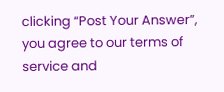clicking “Post Your Answer”, you agree to our terms of service and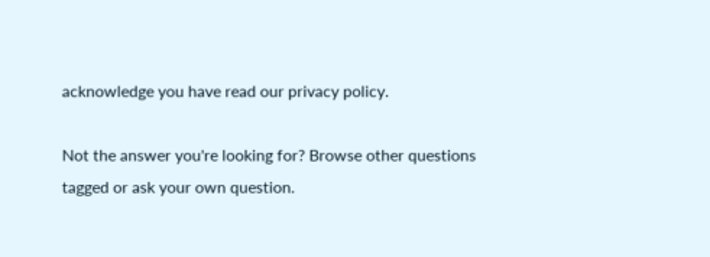acknowledge you have read our privacy policy.

Not the answer you're looking for? Browse other questions tagged or ask your own question.